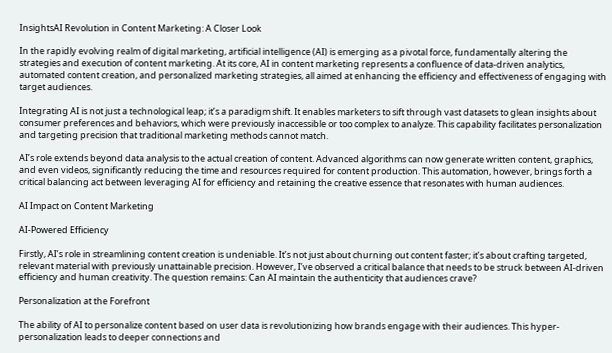InsightsAI Revolution in Content Marketing: A Closer Look

In the rapidly evolving realm of digital marketing, artificial intelligence (AI) is emerging as a pivotal force, fundamentally altering the strategies and execution of content marketing. At its core, AI in content marketing represents a confluence of data-driven analytics, automated content creation, and personalized marketing strategies, all aimed at enhancing the efficiency and effectiveness of engaging with target audiences.

Integrating AI is not just a technological leap; it’s a paradigm shift. It enables marketers to sift through vast datasets to glean insights about consumer preferences and behaviors, which were previously inaccessible or too complex to analyze. This capability facilitates personalization and targeting precision that traditional marketing methods cannot match.

AI’s role extends beyond data analysis to the actual creation of content. Advanced algorithms can now generate written content, graphics, and even videos, significantly reducing the time and resources required for content production. This automation, however, brings forth a critical balancing act between leveraging AI for efficiency and retaining the creative essence that resonates with human audiences.

AI Impact on Content Marketing

AI-Powered Efficiency

Firstly, AI’s role in streamlining content creation is undeniable. It’s not just about churning out content faster; it’s about crafting targeted, relevant material with previously unattainable precision. However, I’ve observed a critical balance that needs to be struck between AI-driven efficiency and human creativity. The question remains: Can AI maintain the authenticity that audiences crave?

Personalization at the Forefront

The ability of AI to personalize content based on user data is revolutionizing how brands engage with their audiences. This hyper-personalization leads to deeper connections and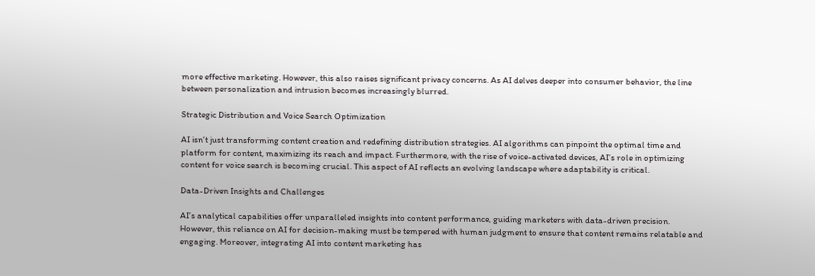more effective marketing. However, this also raises significant privacy concerns. As AI delves deeper into consumer behavior, the line between personalization and intrusion becomes increasingly blurred.

Strategic Distribution and Voice Search Optimization

AI isn’t just transforming content creation and redefining distribution strategies. AI algorithms can pinpoint the optimal time and platform for content, maximizing its reach and impact. Furthermore, with the rise of voice-activated devices, AI’s role in optimizing content for voice search is becoming crucial. This aspect of AI reflects an evolving landscape where adaptability is critical.

Data-Driven Insights and Challenges

AI’s analytical capabilities offer unparalleled insights into content performance, guiding marketers with data-driven precision. However, this reliance on AI for decision-making must be tempered with human judgment to ensure that content remains relatable and engaging. Moreover, integrating AI into content marketing has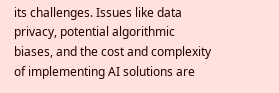its challenges. Issues like data privacy, potential algorithmic biases, and the cost and complexity of implementing AI solutions are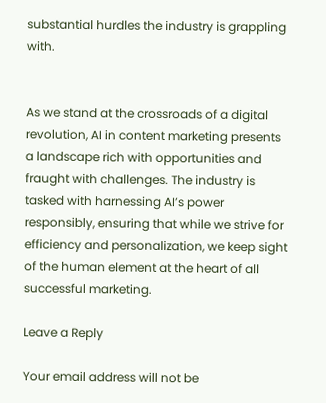substantial hurdles the industry is grappling with.


As we stand at the crossroads of a digital revolution, AI in content marketing presents a landscape rich with opportunities and fraught with challenges. The industry is tasked with harnessing AI’s power responsibly, ensuring that while we strive for efficiency and personalization, we keep sight of the human element at the heart of all successful marketing.

Leave a Reply

Your email address will not be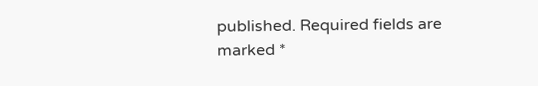published. Required fields are marked *